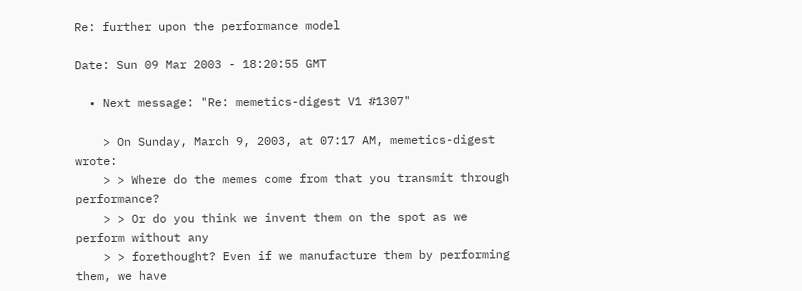Re: further upon the performance model

Date: Sun 09 Mar 2003 - 18:20:55 GMT

  • Next message: "Re: memetics-digest V1 #1307"

    > On Sunday, March 9, 2003, at 07:17 AM, memetics-digest wrote:
    > > Where do the memes come from that you transmit through performance?
    > > Or do you think we invent them on the spot as we perform without any
    > > forethought? Even if we manufacture them by performing them, we have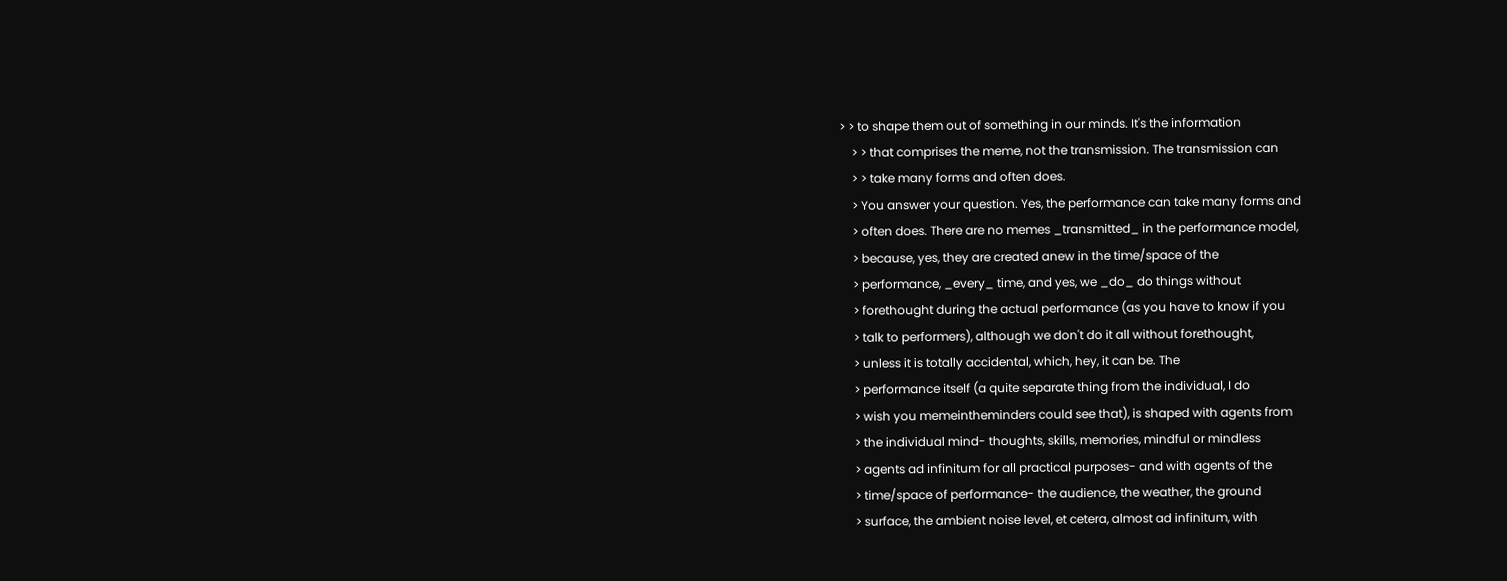> > to shape them out of something in our minds. It's the information
    > > that comprises the meme, not the transmission. The transmission can
    > > take many forms and often does.
    > You answer your question. Yes, the performance can take many forms and
    > often does. There are no memes _transmitted_ in the performance model,
    > because, yes, they are created anew in the time/space of the
    > performance, _every_ time, and yes, we _do_ do things without
    > forethought during the actual performance (as you have to know if you
    > talk to performers), although we don't do it all without forethought,
    > unless it is totally accidental, which, hey, it can be. The
    > performance itself (a quite separate thing from the individual, I do
    > wish you memeintheminders could see that), is shaped with agents from
    > the individual mind- thoughts, skills, memories, mindful or mindless
    > agents ad infinitum for all practical purposes- and with agents of the
    > time/space of performance- the audience, the weather, the ground
    > surface, the ambient noise level, et cetera, almost ad infinitum, with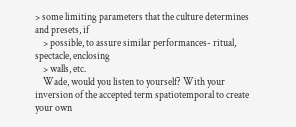> some limiting parameters that the culture determines and presets, if
    > possible, to assure similar performances- ritual, spectacle, enclosing
    > walls, etc.
    Wade, would you listen to yourself? With your inversion of the accepted term spatiotemporal to create your own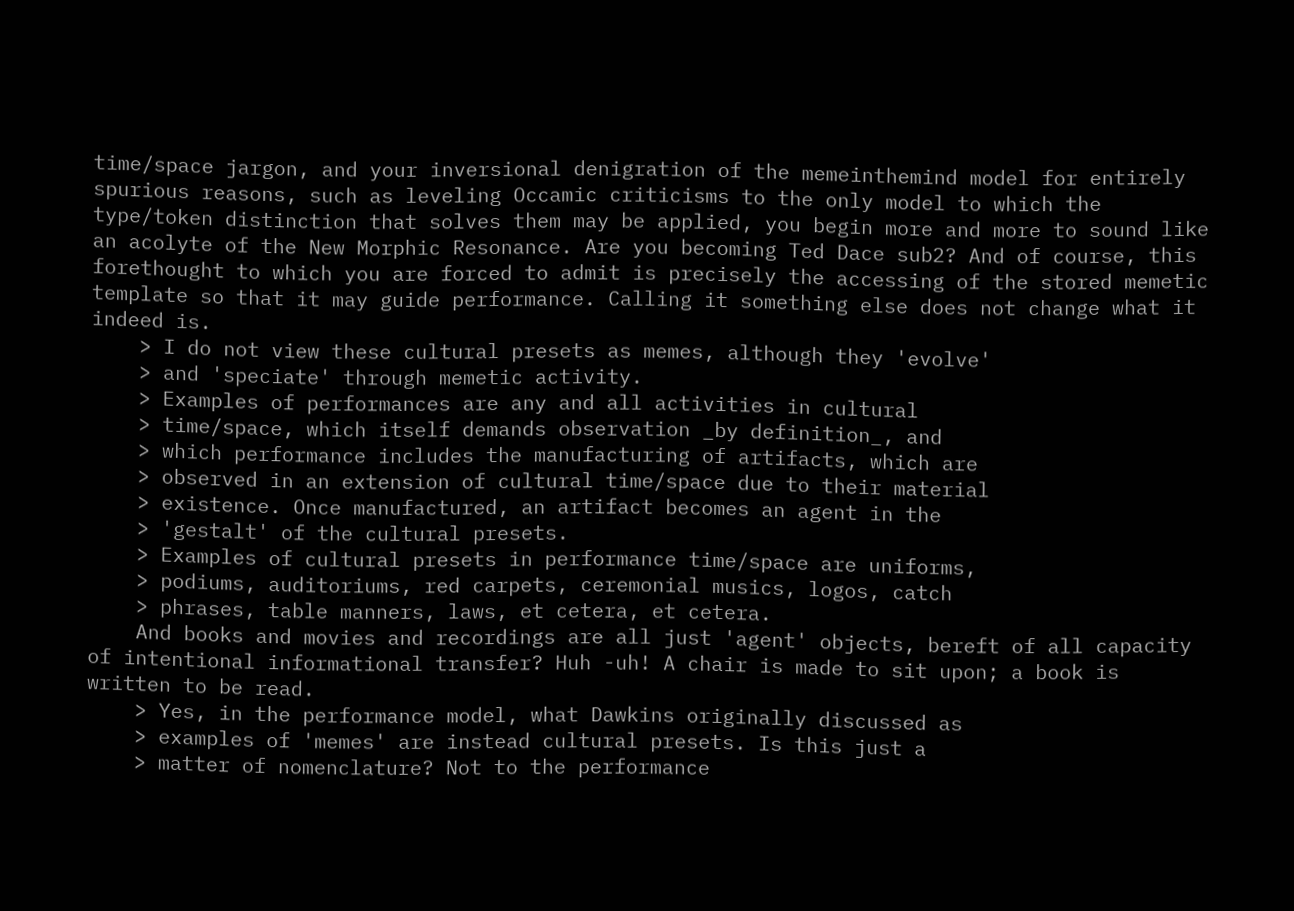time/space jargon, and your inversional denigration of the memeinthemind model for entirely spurious reasons, such as leveling Occamic criticisms to the only model to which the type/token distinction that solves them may be applied, you begin more and more to sound like an acolyte of the New Morphic Resonance. Are you becoming Ted Dace sub2? And of course, this forethought to which you are forced to admit is precisely the accessing of the stored memetic template so that it may guide performance. Calling it something else does not change what it indeed is.
    > I do not view these cultural presets as memes, although they 'evolve'
    > and 'speciate' through memetic activity.
    > Examples of performances are any and all activities in cultural
    > time/space, which itself demands observation _by definition_, and
    > which performance includes the manufacturing of artifacts, which are
    > observed in an extension of cultural time/space due to their material
    > existence. Once manufactured, an artifact becomes an agent in the
    > 'gestalt' of the cultural presets.
    > Examples of cultural presets in performance time/space are uniforms,
    > podiums, auditoriums, red carpets, ceremonial musics, logos, catch
    > phrases, table manners, laws, et cetera, et cetera.
    And books and movies and recordings are all just 'agent' objects, bereft of all capacity of intentional informational transfer? Huh -uh! A chair is made to sit upon; a book is written to be read.
    > Yes, in the performance model, what Dawkins originally discussed as
    > examples of 'memes' are instead cultural presets. Is this just a
    > matter of nomenclature? Not to the performance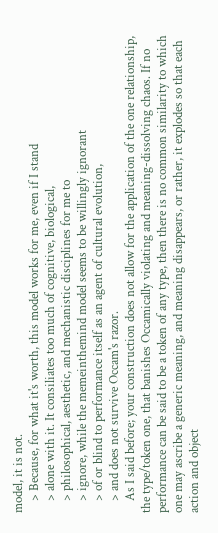model, it is not.
    > Because, for what it's worth, this model works for me, even if I stand
    > alone with it. It consiliates too much of cognitive, biological,
    > philosophical, aesthetic, and mechanistic disciplines for me to
    > ignore, while the memeinthemind model seems to be willingly ignorant
    > of or blind to performance itself as an agent of cultural evolution,
    > and does not survive Occam's razor.
    As I said before; your construction does not allow for the application of the one relationship, the type/token one, that banishes Occamically violating and meaning-dissolving chaos. If no performance can be said to be a token of any type, then there is no common similarity to which one may ascribe a generic meaning, and meaning disappears, or rather, it explodes so that each action and object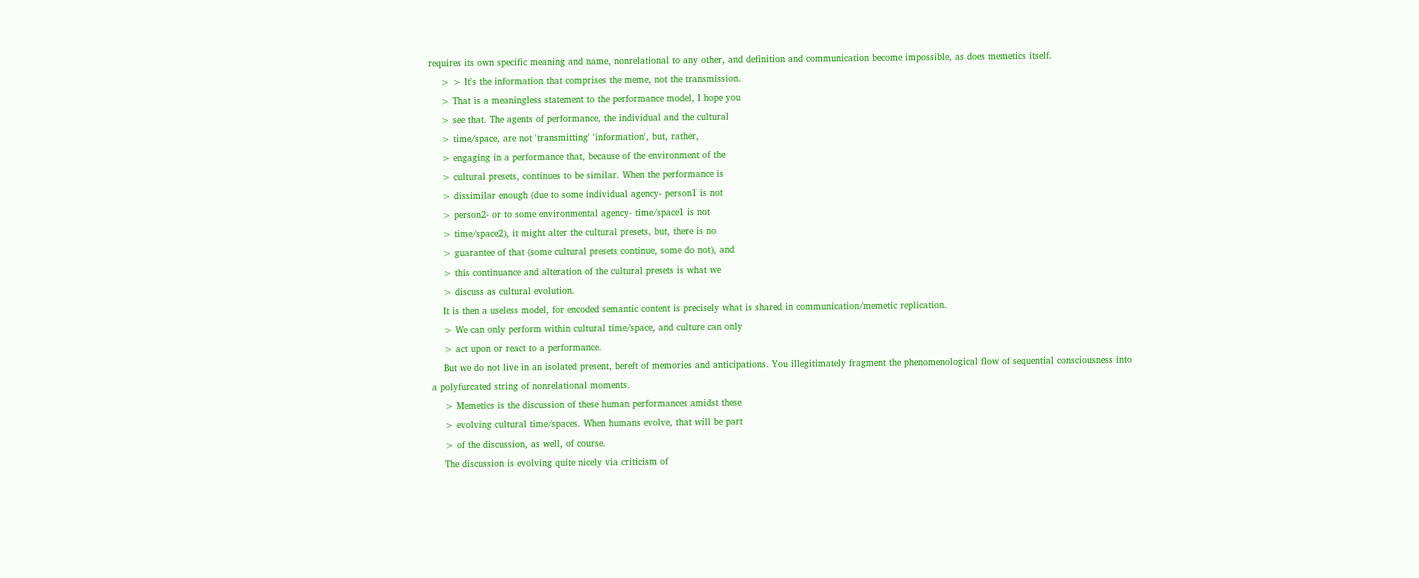requires its own specific meaning and name, nonrelational to any other, and definition and communication become impossible, as does memetics itself.
    > > It's the information that comprises the meme, not the transmission.
    > That is a meaningless statement to the performance model, I hope you
    > see that. The agents of performance, the individual and the cultural
    > time/space, are not 'transmitting' 'information', but, rather,
    > engaging in a performance that, because of the environment of the
    > cultural presets, continues to be similar. When the performance is
    > dissimilar enough (due to some individual agency- person1 is not
    > person2- or to some environmental agency- time/space1 is not
    > time/space2), it might alter the cultural presets, but, there is no
    > guarantee of that (some cultural presets continue, some do not), and
    > this continuance and alteration of the cultural presets is what we
    > discuss as cultural evolution.
    It is then a useless model, for encoded semantic content is precisely what is shared in communication/memetic replication.
    > We can only perform within cultural time/space, and culture can only
    > act upon or react to a performance.
    But we do not live in an isolated present, bereft of memories and anticipations. You illegitimately fragment the phenomenological flow of sequential consciousness into a polyfurcated string of nonrelational moments.
    > Memetics is the discussion of these human performances amidst these
    > evolving cultural time/spaces. When humans evolve, that will be part
    > of the discussion, as well, of course.
    The discussion is evolving quite nicely via criticism of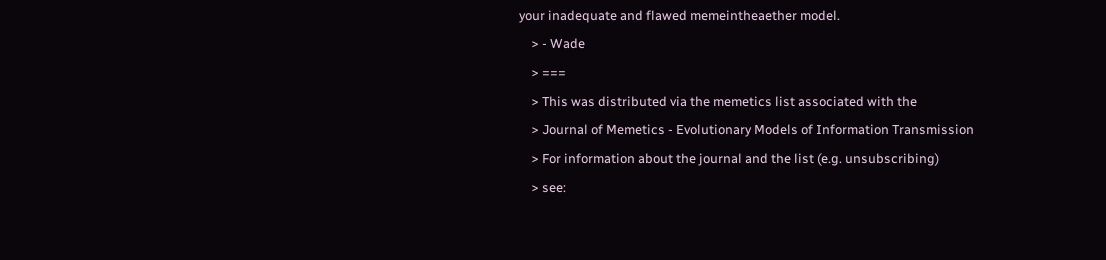your inadequate and flawed memeintheaether model.
    > - Wade
    > ===
    > This was distributed via the memetics list associated with the
    > Journal of Memetics - Evolutionary Models of Information Transmission
    > For information about the journal and the list (e.g. unsubscribing)
    > see: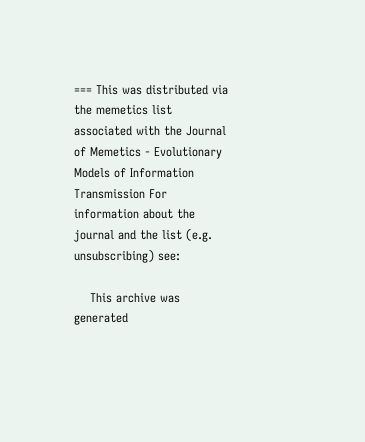=== This was distributed via the memetics list associated with the Journal of Memetics - Evolutionary Models of Information Transmission For information about the journal and the list (e.g. unsubscribing) see:

    This archive was generated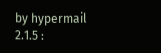by hypermail 2.1.5 :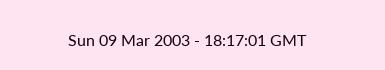Sun 09 Mar 2003 - 18:17:01 GMT